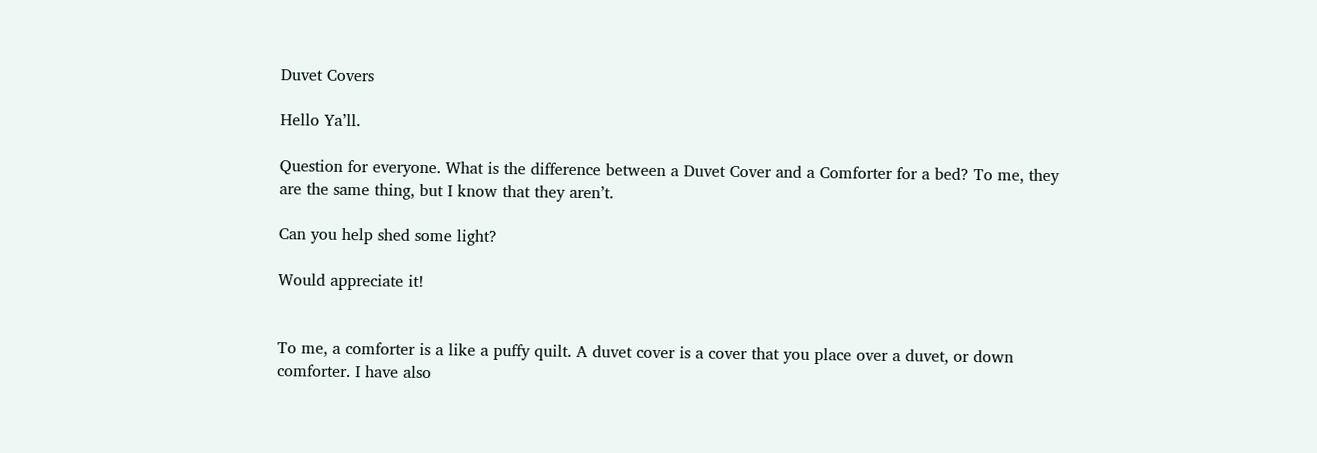Duvet Covers

Hello Ya’ll.

Question for everyone. What is the difference between a Duvet Cover and a Comforter for a bed? To me, they are the same thing, but I know that they aren’t.

Can you help shed some light?

Would appreciate it!


To me, a comforter is a like a puffy quilt. A duvet cover is a cover that you place over a duvet, or down comforter. I have also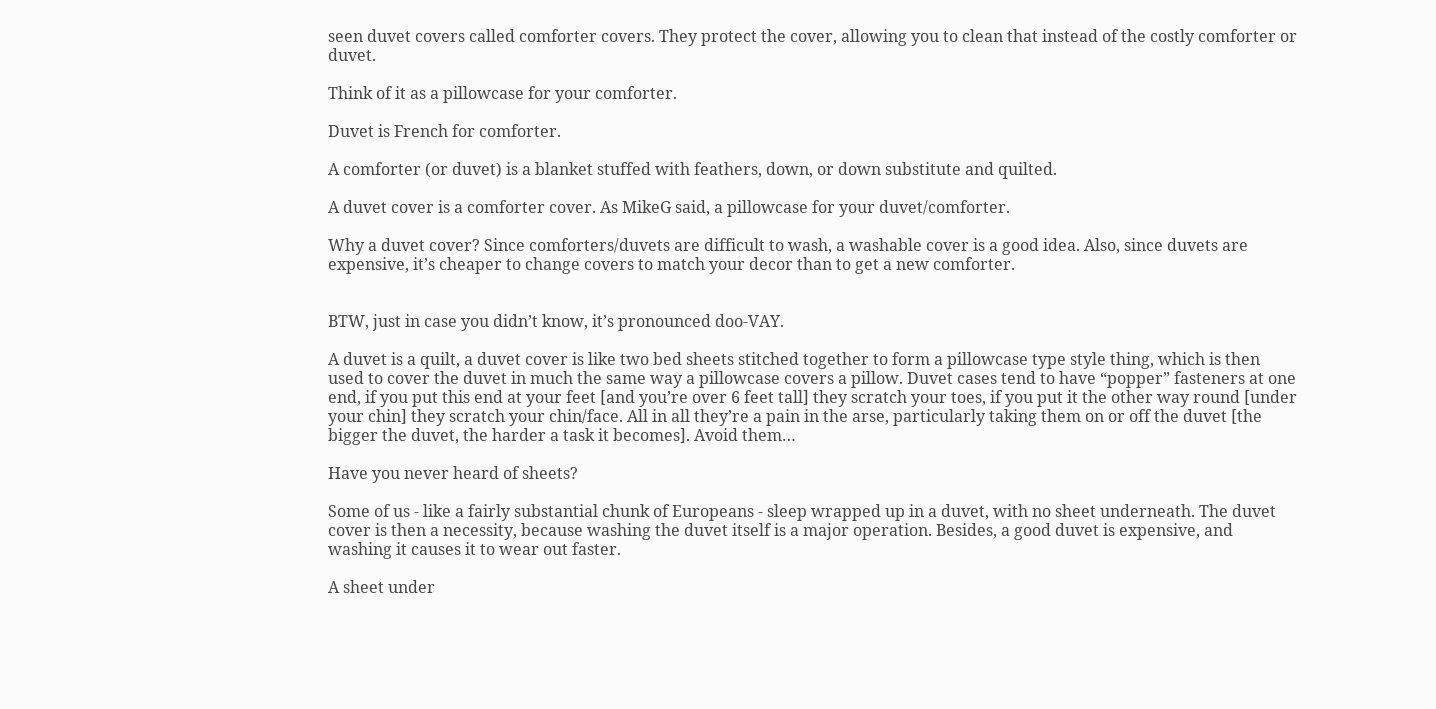seen duvet covers called comforter covers. They protect the cover, allowing you to clean that instead of the costly comforter or duvet.

Think of it as a pillowcase for your comforter.

Duvet is French for comforter.

A comforter (or duvet) is a blanket stuffed with feathers, down, or down substitute and quilted.

A duvet cover is a comforter cover. As MikeG said, a pillowcase for your duvet/comforter.

Why a duvet cover? Since comforters/duvets are difficult to wash, a washable cover is a good idea. Also, since duvets are expensive, it’s cheaper to change covers to match your decor than to get a new comforter.


BTW, just in case you didn’t know, it’s pronounced doo-VAY.

A duvet is a quilt, a duvet cover is like two bed sheets stitched together to form a pillowcase type style thing, which is then used to cover the duvet in much the same way a pillowcase covers a pillow. Duvet cases tend to have “popper” fasteners at one end, if you put this end at your feet [and you’re over 6 feet tall] they scratch your toes, if you put it the other way round [under your chin] they scratch your chin/face. All in all they’re a pain in the arse, particularly taking them on or off the duvet [the bigger the duvet, the harder a task it becomes]. Avoid them…

Have you never heard of sheets?

Some of us - like a fairly substantial chunk of Europeans - sleep wrapped up in a duvet, with no sheet underneath. The duvet cover is then a necessity, because washing the duvet itself is a major operation. Besides, a good duvet is expensive, and washing it causes it to wear out faster.

A sheet under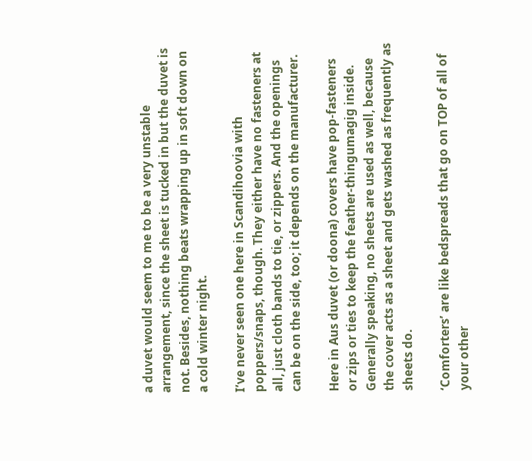a duvet would seem to me to be a very unstable arrangement, since the sheet is tucked in but the duvet is not. Besides, nothing beats wrapping up in soft down on a cold winter night.

I’ve never seen one here in Scandihoovia with poppers/snaps, though. They either have no fasteners at all, just cloth bands to tie, or zippers. And the openings can be on the side, too; it depends on the manufacturer.

Here in Aus duvet (or doona) covers have pop-fasteners or zips or ties to keep the feather-thingumagig inside. Generally speaking, no sheets are used as well, because the cover acts as a sheet and gets washed as frequently as sheets do.

‘Comforters’ are like bedspreads that go on TOP of all of your other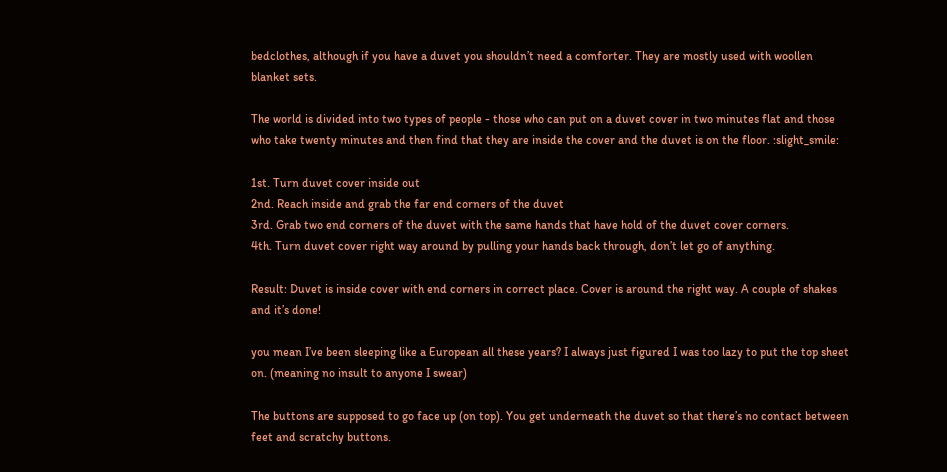bedclothes, although if you have a duvet you shouldn’t need a comforter. They are mostly used with woollen blanket sets.

The world is divided into two types of people - those who can put on a duvet cover in two minutes flat and those who take twenty minutes and then find that they are inside the cover and the duvet is on the floor. :slight_smile:

1st. Turn duvet cover inside out
2nd. Reach inside and grab the far end corners of the duvet
3rd. Grab two end corners of the duvet with the same hands that have hold of the duvet cover corners.
4th. Turn duvet cover right way around by pulling your hands back through, don’t let go of anything.

Result: Duvet is inside cover with end corners in correct place. Cover is around the right way. A couple of shakes and it’s done!

you mean I’ve been sleeping like a European all these years? I always just figured I was too lazy to put the top sheet on. (meaning no insult to anyone I swear)

The buttons are supposed to go face up (on top). You get underneath the duvet so that there’s no contact between feet and scratchy buttons.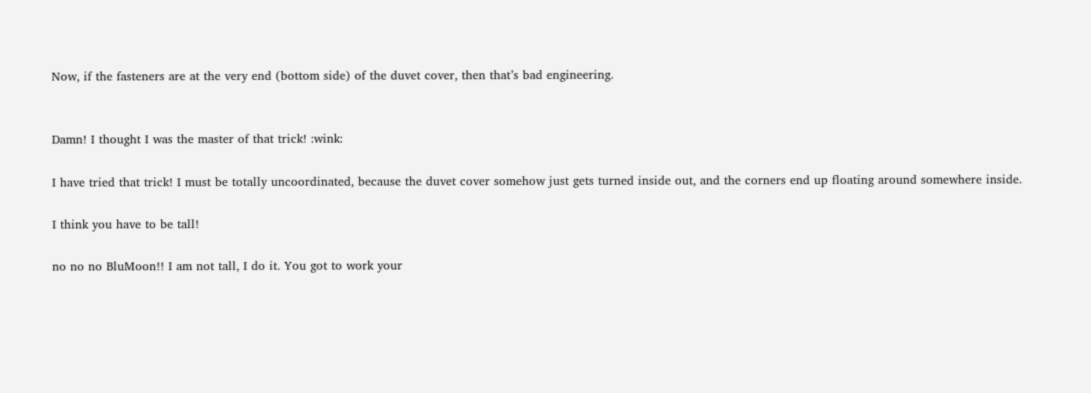Now, if the fasteners are at the very end (bottom side) of the duvet cover, then that’s bad engineering.


Damn! I thought I was the master of that trick! :wink:

I have tried that trick! I must be totally uncoordinated, because the duvet cover somehow just gets turned inside out, and the corners end up floating around somewhere inside.

I think you have to be tall!

no no no BluMoon!! I am not tall, I do it. You got to work your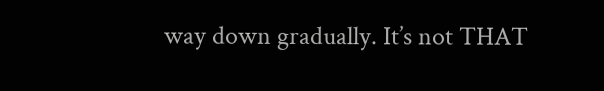way down gradually. It’s not THAT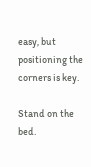easy, but positioning the corners is key.

Stand on the bed.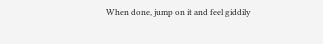When done, jump on it and feel giddily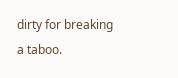dirty for breaking a taboo.